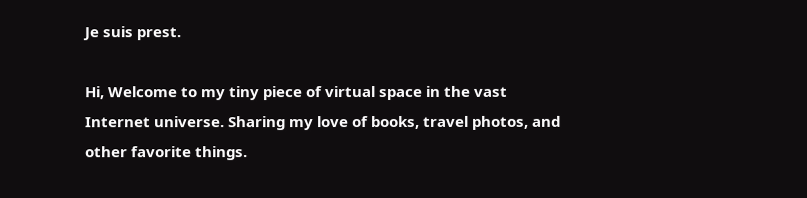Je suis prest.

Hi, Welcome to my tiny piece of virtual space in the vast Internet universe. Sharing my love of books, travel photos, and other favorite things.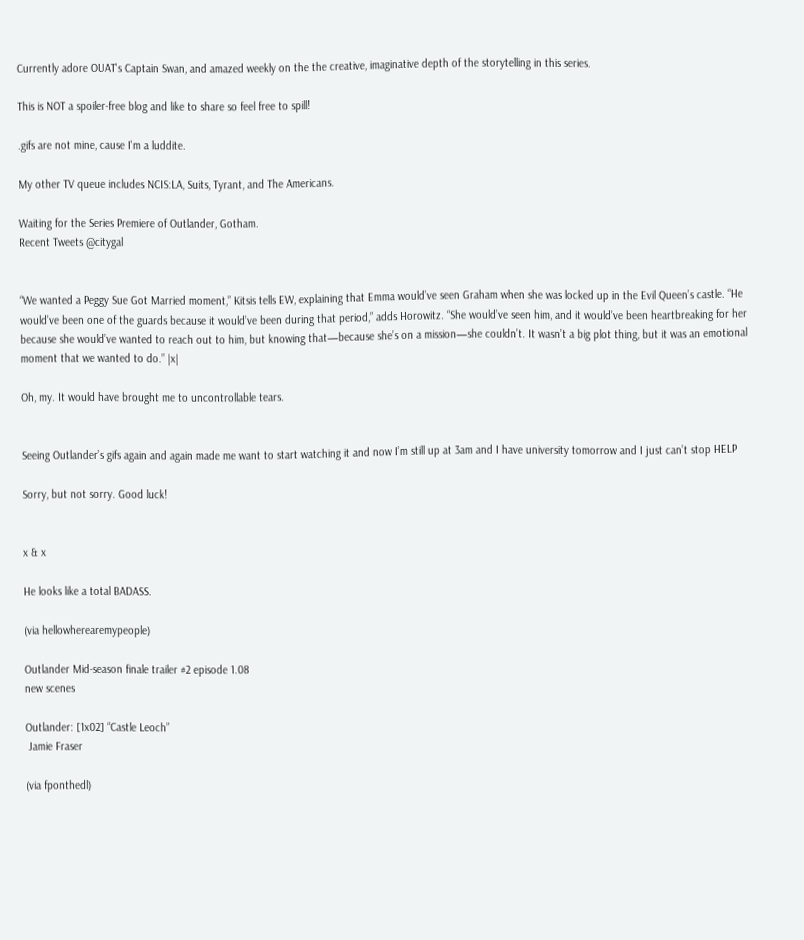Currently adore OUAT's Captain Swan, and amazed weekly on the the creative, imaginative depth of the storytelling in this series.

This is NOT a spoiler-free blog and like to share so feel free to spill!

.gifs are not mine, cause I'm a luddite.

My other TV queue includes NCIS:LA, Suits, Tyrant, and The Americans.

Waiting for the Series Premiere of Outlander, Gotham.
Recent Tweets @citygal


“We wanted a Peggy Sue Got Married moment,” Kitsis tells EW, explaining that Emma would’ve seen Graham when she was locked up in the Evil Queen’s castle. “He would’ve been one of the guards because it would’ve been during that period,” adds Horowitz. “She would’ve seen him, and it would’ve been heartbreaking for her because she would’ve wanted to reach out to him, but knowing that—because she’s on a mission—she couldn’t. It wasn’t a big plot thing, but it was an emotional moment that we wanted to do.” |x|

Oh, my. It would have brought me to uncontrollable tears.


Seeing Outlander’s gifs again and again made me want to start watching it and now I’m still up at 3am and I have university tomorrow and I just can’t stop HELP

Sorry, but not sorry. Good luck!


x & x

He looks like a total BADASS.

(via hellowherearemypeople)

Outlander Mid-season finale trailer #2 episode 1.08
new scenes

Outlander: [1x02] “Castle Leoch”
 Jamie Fraser

(via fponthedl)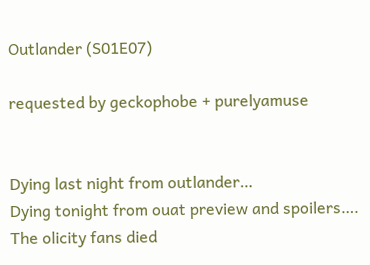Outlander (S01E07)

requested by geckophobe + purelyamuse


Dying last night from outlander…
Dying tonight from ouat preview and spoilers….
The olicity fans died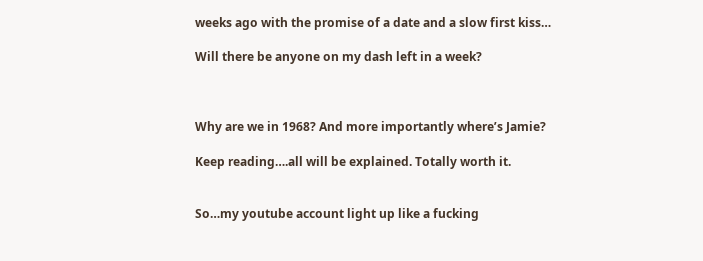weeks ago with the promise of a date and a slow first kiss…

Will there be anyone on my dash left in a week?



Why are we in 1968? And more importantly where’s Jamie?

Keep reading….all will be explained. Totally worth it.


So…my youtube account light up like a fucking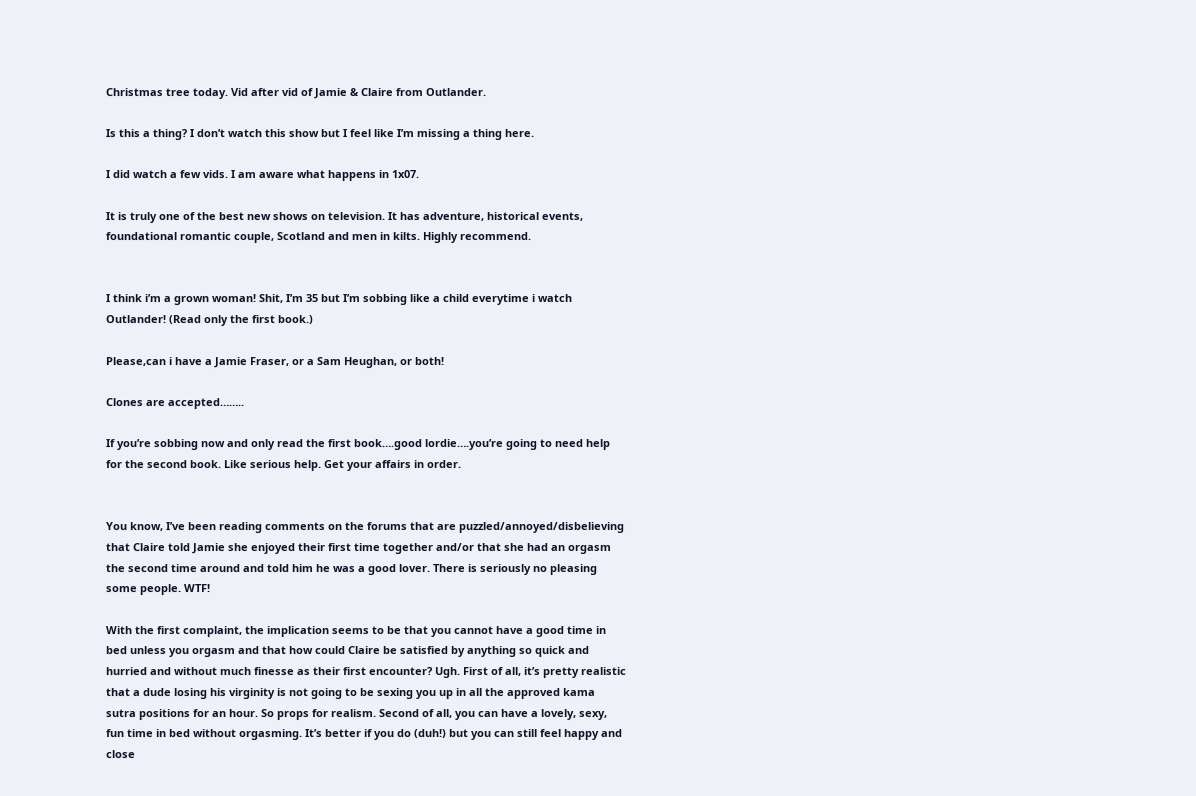Christmas tree today. Vid after vid of Jamie & Claire from Outlander.

Is this a thing? I don’t watch this show but I feel like I’m missing a thing here.

I did watch a few vids. I am aware what happens in 1x07.

It is truly one of the best new shows on television. It has adventure, historical events, foundational romantic couple, Scotland and men in kilts. Highly recommend.


I think i’m a grown woman! Shit, I’m 35 but I’m sobbing like a child everytime i watch Outlander! (Read only the first book.)

Please,can i have a Jamie Fraser, or a Sam Heughan, or both!

Clones are accepted……..

If you’re sobbing now and only read the first book….good lordie….you’re going to need help for the second book. Like serious help. Get your affairs in order.


You know, I’ve been reading comments on the forums that are puzzled/annoyed/disbelieving that Claire told Jamie she enjoyed their first time together and/or that she had an orgasm the second time around and told him he was a good lover. There is seriously no pleasing some people. WTF!

With the first complaint, the implication seems to be that you cannot have a good time in bed unless you orgasm and that how could Claire be satisfied by anything so quick and hurried and without much finesse as their first encounter? Ugh. First of all, it’s pretty realistic that a dude losing his virginity is not going to be sexing you up in all the approved kama sutra positions for an hour. So props for realism. Second of all, you can have a lovely, sexy, fun time in bed without orgasming. It’s better if you do (duh!) but you can still feel happy and close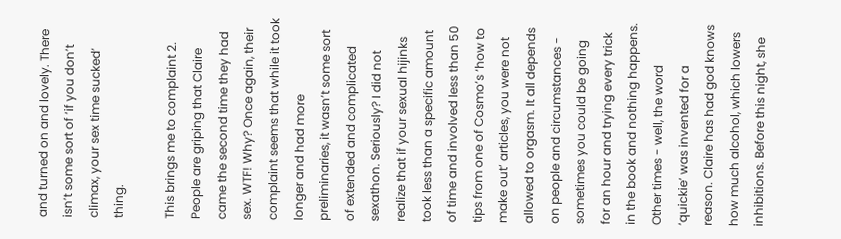and turned on and lovely. There isn’t some sort of ‘if you don’t climax, your sex time sucked’ thing.

This brings me to complaint 2. People are griping that Claire came the second time they had sex. WTF! Why? Once again, their complaint seems that while it took longer and had more preliminaries, it wasn’t some sort of extended and complicated sexathon. Seriously? I did not realize that if your sexual hijinks took less than a specific amount of time and involved less than 50 tips from one of Cosmo’s ‘how to make out’ articles, you were not allowed to orgasm. It all depends on people and circumstances - sometimes you could be going for an hour and trying every trick in the book and nothing happens. Other times - well, the word ‘quickie’ was invented for a reason. Claire has had god knows how much alcohol, which lowers inhibitions. Before this night, she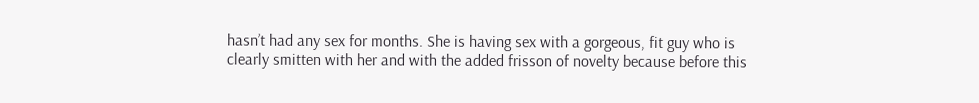hasn’t had any sex for months. She is having sex with a gorgeous, fit guy who is clearly smitten with her and with the added frisson of novelty because before this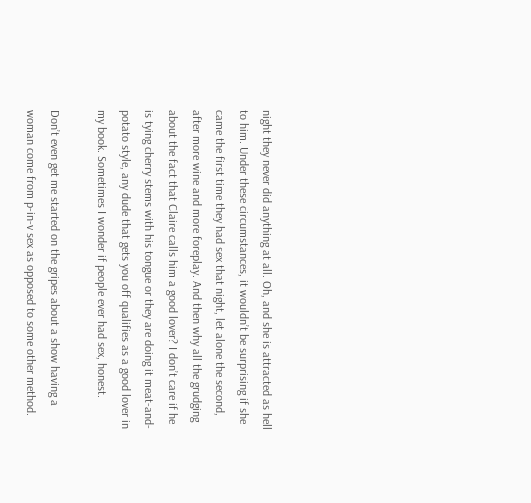night they never did anything at all. Oh, and she is attracted as hell to him. Under these circumstances, it wouldn’t be surprising if she came the first time they had sex that night, let alone the second, after more wine and more foreplay. And then why all the grudging about the fact that Claire calls him a good lover? I don’t care if he is tying cherry stems with his tongue or they are doing it meat-and-potato style, any dude that gets you off qualifies as a good lover in my book. Sometimes I wonder if people ever had sex, honest.

Don’t even get me started on the gripes about a show having a woman come from p-in-v sex as opposed to some other method.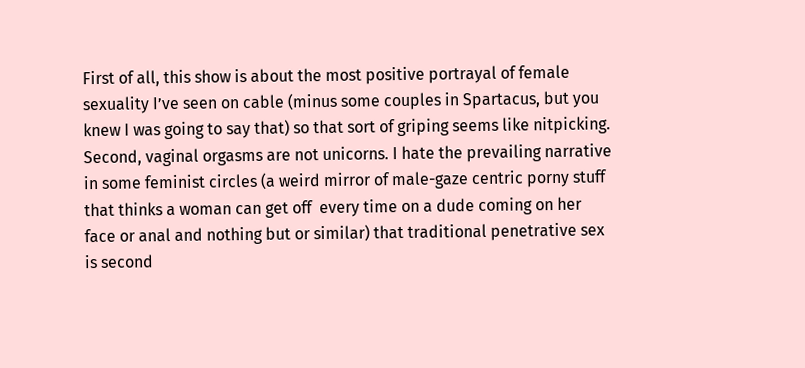First of all, this show is about the most positive portrayal of female sexuality I’ve seen on cable (minus some couples in Spartacus, but you knew I was going to say that) so that sort of griping seems like nitpicking. Second, vaginal orgasms are not unicorns. I hate the prevailing narrative in some feminist circles (a weird mirror of male-gaze centric porny stuff that thinks a woman can get off  every time on a dude coming on her face or anal and nothing but or similar) that traditional penetrative sex is second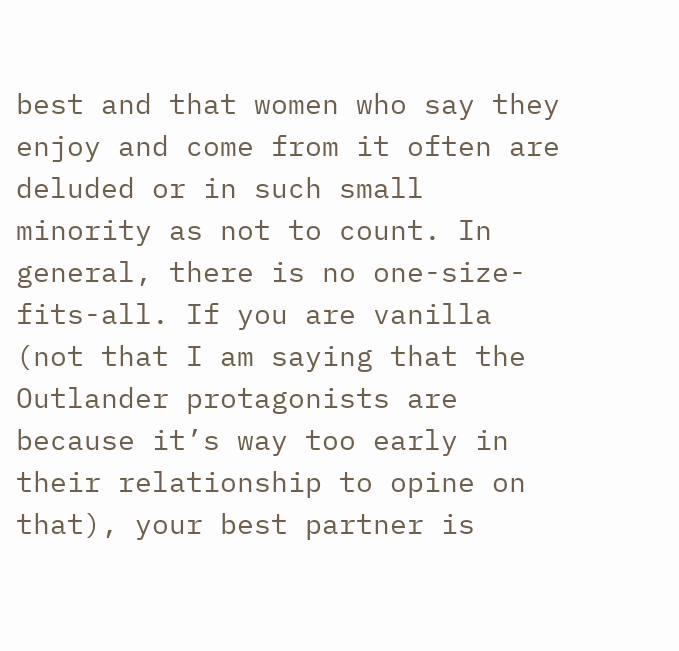best and that women who say they enjoy and come from it often are deluded or in such small minority as not to count. In general, there is no one-size-fits-all. If you are vanilla (not that I am saying that the Outlander protagonists are because it’s way too early in their relationship to opine on that), your best partner is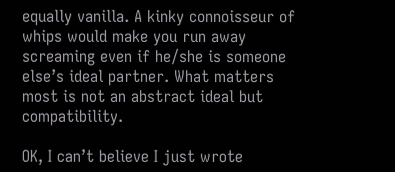equally vanilla. A kinky connoisseur of whips would make you run away screaming even if he/she is someone else’s ideal partner. What matters most is not an abstract ideal but compatibility.

OK, I can’t believe I just wrote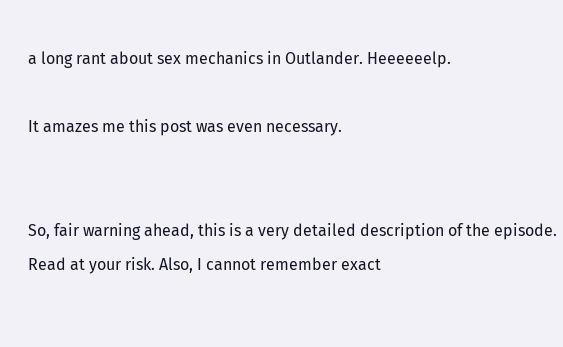a long rant about sex mechanics in Outlander. Heeeeeelp.

It amazes me this post was even necessary.


So, fair warning ahead, this is a very detailed description of the episode. Read at your risk. Also, I cannot remember exact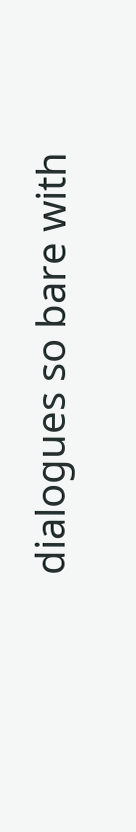dialogues so bare with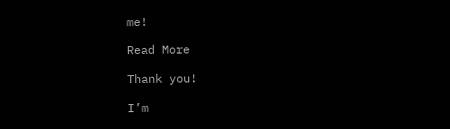me!

Read More

Thank you!

I’m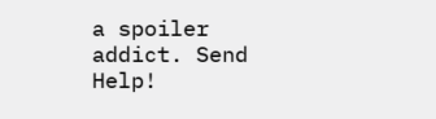a spoiler addict. Send Help!